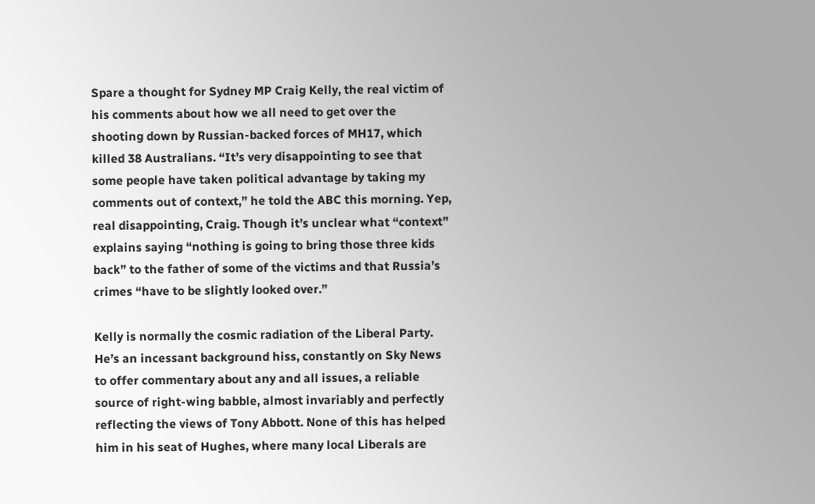Spare a thought for Sydney MP Craig Kelly, the real victim of his comments about how we all need to get over the shooting down by Russian-backed forces of MH17, which killed 38 Australians. “It’s very disappointing to see that some people have taken political advantage by taking my comments out of context,” he told the ABC this morning. Yep, real disappointing, Craig. Though it’s unclear what “context” explains saying “nothing is going to bring those three kids back” to the father of some of the victims and that Russia’s crimes “have to be slightly looked over.”

Kelly is normally the cosmic radiation of the Liberal Party. He’s an incessant background hiss, constantly on Sky News to offer commentary about any and all issues, a reliable source of right-wing babble, almost invariably and perfectly reflecting the views of Tony Abbott. None of this has helped him in his seat of Hughes, where many local Liberals are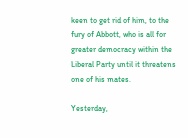keen to get rid of him, to the fury of Abbott, who is all for greater democracy within the Liberal Party until it threatens one of his mates.

Yesterday,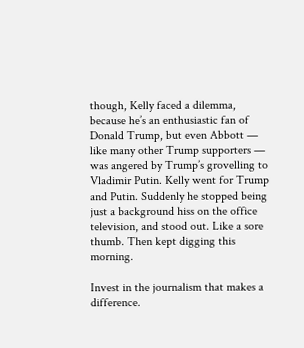though, Kelly faced a dilemma, because he’s an enthusiastic fan of Donald Trump, but even Abbott — like many other Trump supporters — was angered by Trump’s grovelling to Vladimir Putin. Kelly went for Trump and Putin. Suddenly he stopped being just a background hiss on the office television, and stood out. Like a sore thumb. Then kept digging this morning.

Invest in the journalism that makes a difference.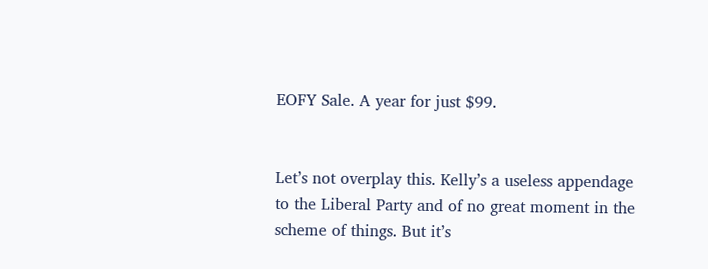EOFY Sale. A year for just $99.


Let’s not overplay this. Kelly’s a useless appendage to the Liberal Party and of no great moment in the scheme of things. But it’s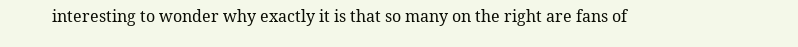interesting to wonder why exactly it is that so many on the right are fans of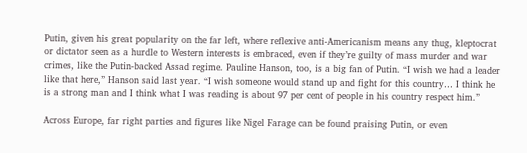Putin, given his great popularity on the far left, where reflexive anti-Americanism means any thug, kleptocrat or dictator seen as a hurdle to Western interests is embraced, even if they’re guilty of mass murder and war crimes, like the Putin-backed Assad regime. Pauline Hanson, too, is a big fan of Putin. “I wish we had a leader like that here,” Hanson said last year. “I wish someone would stand up and fight for this country… I think he is a strong man and I think what I was reading is about 97 per cent of people in his country respect him.”

Across Europe, far right parties and figures like Nigel Farage can be found praising Putin, or even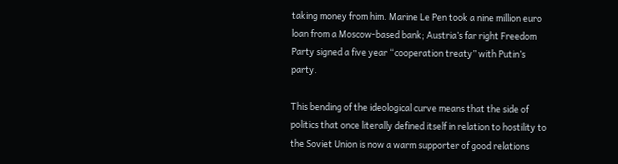taking money from him. Marine Le Pen took a nine million euro loan from a Moscow-based bank; Austria’s far right Freedom Party signed a five year “cooperation treaty” with Putin’s party.

This bending of the ideological curve means that the side of politics that once literally defined itself in relation to hostility to the Soviet Union is now a warm supporter of good relations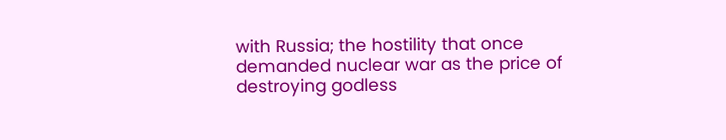with Russia; the hostility that once demanded nuclear war as the price of destroying godless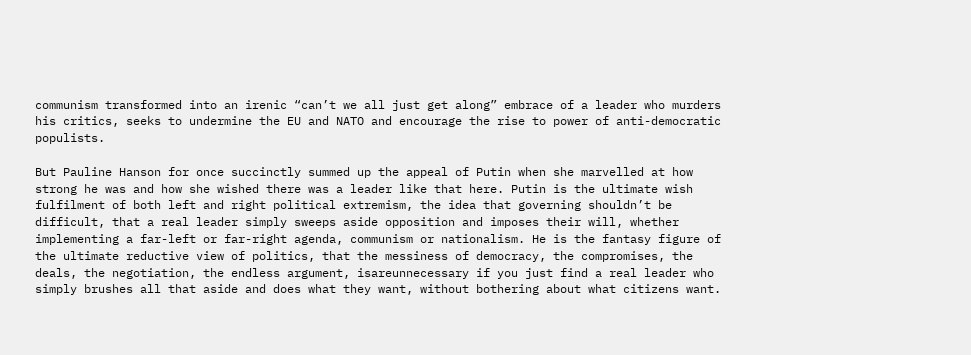communism transformed into an irenic “can’t we all just get along” embrace of a leader who murders his critics, seeks to undermine the EU and NATO and encourage the rise to power of anti-democratic populists.

But Pauline Hanson for once succinctly summed up the appeal of Putin when she marvelled at how strong he was and how she wished there was a leader like that here. Putin is the ultimate wish fulfilment of both left and right political extremism, the idea that governing shouldn’t be difficult, that a real leader simply sweeps aside opposition and imposes their will, whether implementing a far-left or far-right agenda, communism or nationalism. He is the fantasy figure of the ultimate reductive view of politics, that the messiness of democracy, the compromises, the deals, the negotiation, the endless argument, isareunnecessary if you just find a real leader who simply brushes all that aside and does what they want, without bothering about what citizens want.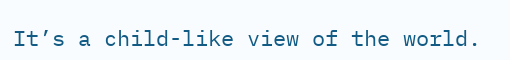It’s a child-like view of the world.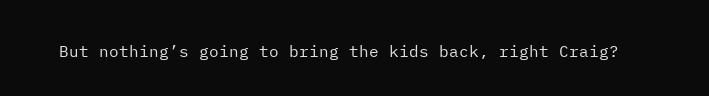But nothing’s going to bring the kids back, right Craig?